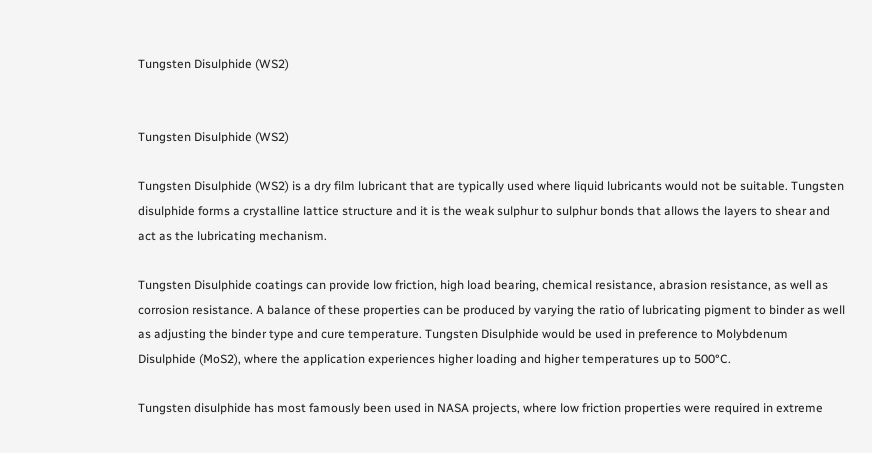Tungsten Disulphide (WS2)


Tungsten Disulphide (WS2)

Tungsten Disulphide (WS2) is a dry film lubricant that are typically used where liquid lubricants would not be suitable. Tungsten disulphide forms a crystalline lattice structure and it is the weak sulphur to sulphur bonds that allows the layers to shear and act as the lubricating mechanism.

Tungsten Disulphide coatings can provide low friction, high load bearing, chemical resistance, abrasion resistance, as well as corrosion resistance. A balance of these properties can be produced by varying the ratio of lubricating pigment to binder as well as adjusting the binder type and cure temperature. Tungsten Disulphide would be used in preference to Molybdenum Disulphide (MoS2), where the application experiences higher loading and higher temperatures up to 500°C.

Tungsten disulphide has most famously been used in NASA projects, where low friction properties were required in extreme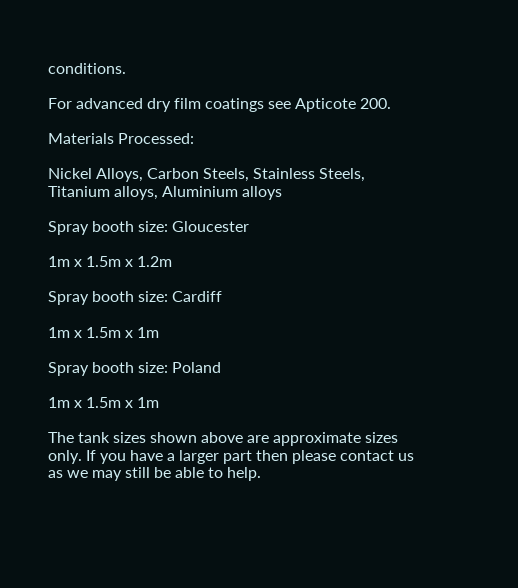conditions.

For advanced dry film coatings see Apticote 200.

Materials Processed:

Nickel Alloys, Carbon Steels, Stainless Steels, Titanium alloys, Aluminium alloys

Spray booth size: Gloucester

1m x 1.5m x 1.2m

Spray booth size: Cardiff

1m x 1.5m x 1m

Spray booth size: Poland

1m x 1.5m x 1m

The tank sizes shown above are approximate sizes only. If you have a larger part then please contact us as we may still be able to help.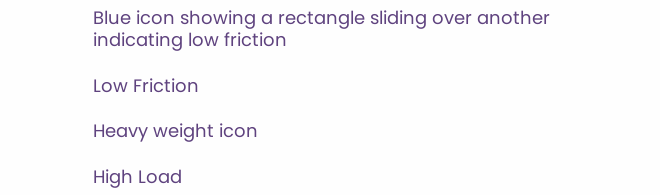Blue icon showing a rectangle sliding over another indicating low friction

Low Friction

Heavy weight icon

High Load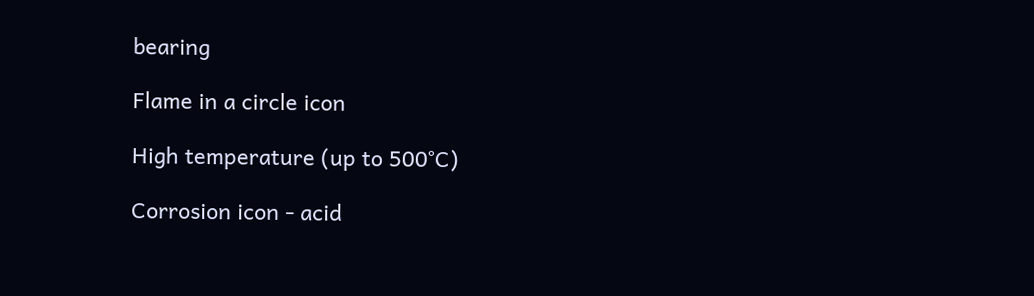bearing

Flame in a circle icon

High temperature (up to 500°C)

Corrosion icon - acid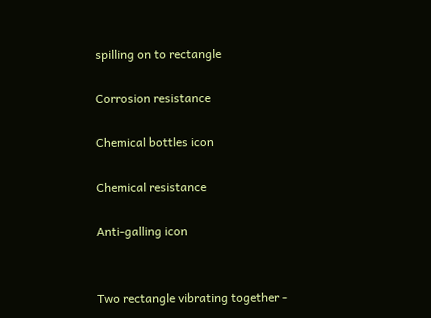spilling on to rectangle

Corrosion resistance

Chemical bottles icon

Chemical resistance

Anti-galling icon


Two rectangle vibrating together -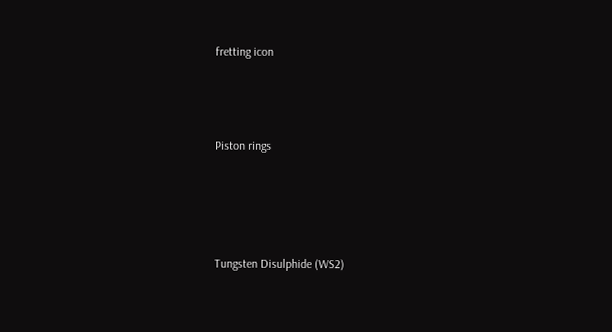fretting icon



Piston rings




Tungsten Disulphide (WS2)